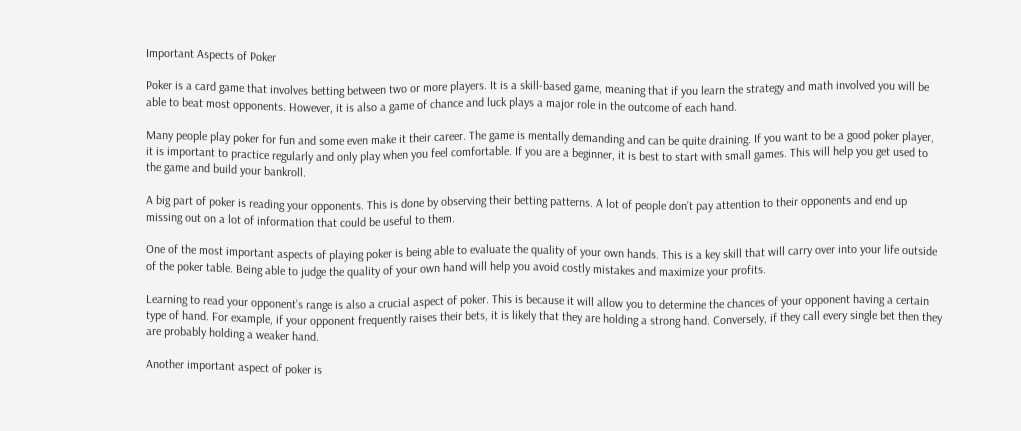Important Aspects of Poker

Poker is a card game that involves betting between two or more players. It is a skill-based game, meaning that if you learn the strategy and math involved you will be able to beat most opponents. However, it is also a game of chance and luck plays a major role in the outcome of each hand.

Many people play poker for fun and some even make it their career. The game is mentally demanding and can be quite draining. If you want to be a good poker player, it is important to practice regularly and only play when you feel comfortable. If you are a beginner, it is best to start with small games. This will help you get used to the game and build your bankroll.

A big part of poker is reading your opponents. This is done by observing their betting patterns. A lot of people don’t pay attention to their opponents and end up missing out on a lot of information that could be useful to them.

One of the most important aspects of playing poker is being able to evaluate the quality of your own hands. This is a key skill that will carry over into your life outside of the poker table. Being able to judge the quality of your own hand will help you avoid costly mistakes and maximize your profits.

Learning to read your opponent’s range is also a crucial aspect of poker. This is because it will allow you to determine the chances of your opponent having a certain type of hand. For example, if your opponent frequently raises their bets, it is likely that they are holding a strong hand. Conversely, if they call every single bet then they are probably holding a weaker hand.

Another important aspect of poker is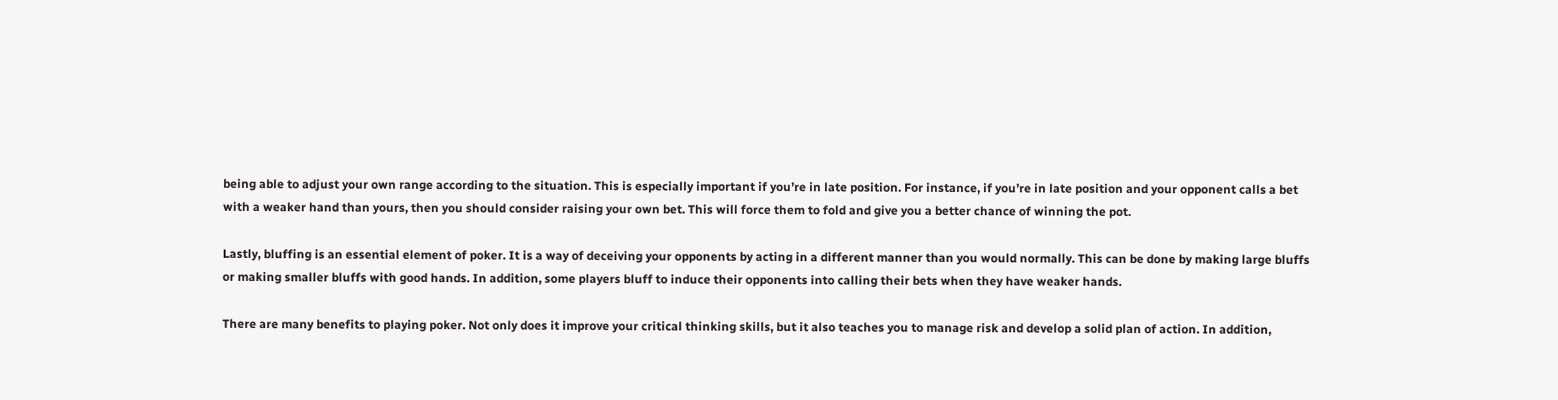being able to adjust your own range according to the situation. This is especially important if you’re in late position. For instance, if you’re in late position and your opponent calls a bet with a weaker hand than yours, then you should consider raising your own bet. This will force them to fold and give you a better chance of winning the pot.

Lastly, bluffing is an essential element of poker. It is a way of deceiving your opponents by acting in a different manner than you would normally. This can be done by making large bluffs or making smaller bluffs with good hands. In addition, some players bluff to induce their opponents into calling their bets when they have weaker hands.

There are many benefits to playing poker. Not only does it improve your critical thinking skills, but it also teaches you to manage risk and develop a solid plan of action. In addition,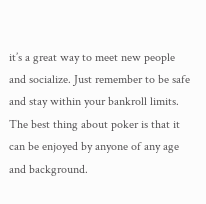it’s a great way to meet new people and socialize. Just remember to be safe and stay within your bankroll limits. The best thing about poker is that it can be enjoyed by anyone of any age and background.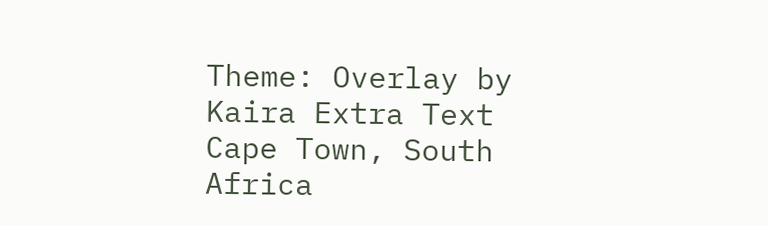Theme: Overlay by Kaira Extra Text
Cape Town, South Africa